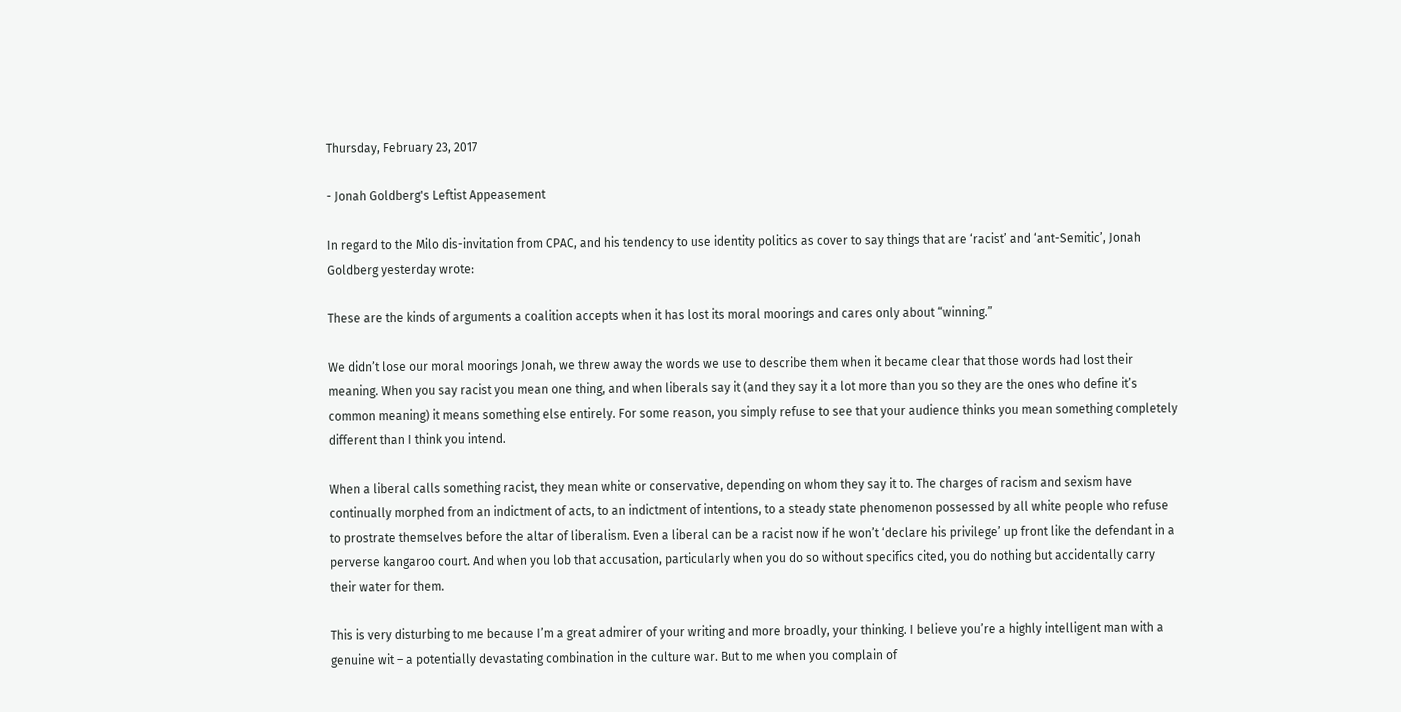Thursday, February 23, 2017

- Jonah Goldberg's Leftist Appeasement

In regard to the Milo dis-invitation from CPAC, and his tendency to use identity politics as cover to say things that are ‘racist’ and ‘ant-Semitic’, Jonah Goldberg yesterday wrote:

These are the kinds of arguments a coalition accepts when it has lost its moral moorings and cares only about “winning.”

We didn’t lose our moral moorings Jonah, we threw away the words we use to describe them when it became clear that those words had lost their meaning. When you say racist you mean one thing, and when liberals say it (and they say it a lot more than you so they are the ones who define it’s common meaning) it means something else entirely. For some reason, you simply refuse to see that your audience thinks you mean something completely different than I think you intend.

When a liberal calls something racist, they mean white or conservative, depending on whom they say it to. The charges of racism and sexism have continually morphed from an indictment of acts, to an indictment of intentions, to a steady state phenomenon possessed by all white people who refuse to prostrate themselves before the altar of liberalism. Even a liberal can be a racist now if he won’t ‘declare his privilege’ up front like the defendant in a perverse kangaroo court. And when you lob that accusation, particularly when you do so without specifics cited, you do nothing but accidentally carry their water for them.

This is very disturbing to me because I’m a great admirer of your writing and more broadly, your thinking. I believe you’re a highly intelligent man with a genuine wit – a potentially devastating combination in the culture war. But to me when you complain of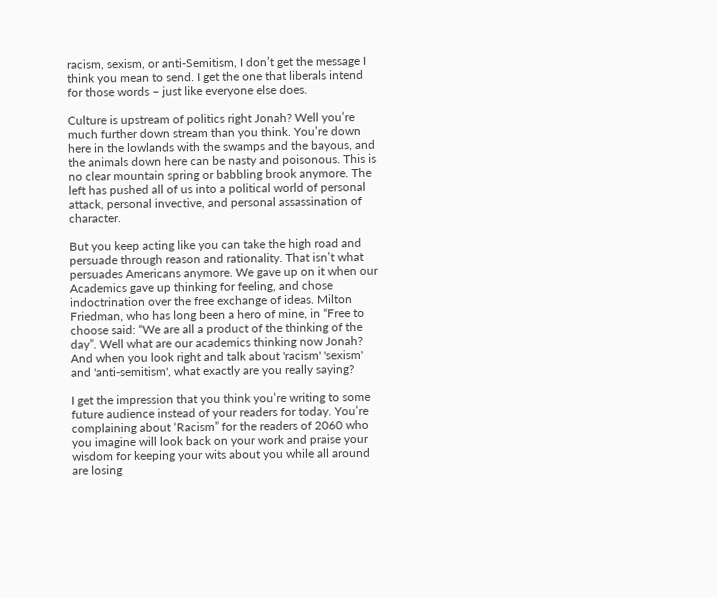racism, sexism, or anti-Semitism, I don’t get the message I think you mean to send. I get the one that liberals intend for those words – just like everyone else does.

Culture is upstream of politics right Jonah? Well you’re much further down stream than you think. You’re down here in the lowlands with the swamps and the bayous, and the animals down here can be nasty and poisonous. This is no clear mountain spring or babbling brook anymore. The left has pushed all of us into a political world of personal attack, personal invective, and personal assassination of character.

But you keep acting like you can take the high road and persuade through reason and rationality. That isn’t what persuades Americans anymore. We gave up on it when our Academics gave up thinking for feeling, and chose indoctrination over the free exchange of ideas. Milton Friedman, who has long been a hero of mine, in “Free to choose said: “We are all a product of the thinking of the day”. Well what are our academics thinking now Jonah? And when you look right and talk about 'racism' 'sexism' and 'anti-semitism', what exactly are you really saying?

I get the impression that you think you’re writing to some future audience instead of your readers for today. You’re complaining about ‘Racism” for the readers of 2060 who you imagine will look back on your work and praise your wisdom for keeping your wits about you while all around are losing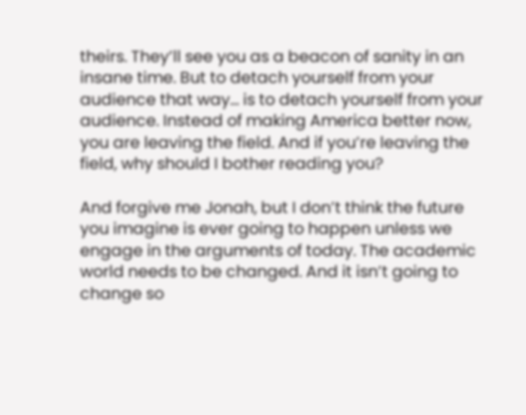theirs. They’ll see you as a beacon of sanity in an insane time. But to detach yourself from your audience that way… is to detach yourself from your audience. Instead of making America better now, you are leaving the field. And if you’re leaving the field, why should I bother reading you?

And forgive me Jonah, but I don’t think the future you imagine is ever going to happen unless we engage in the arguments of today. The academic world needs to be changed. And it isn’t going to change so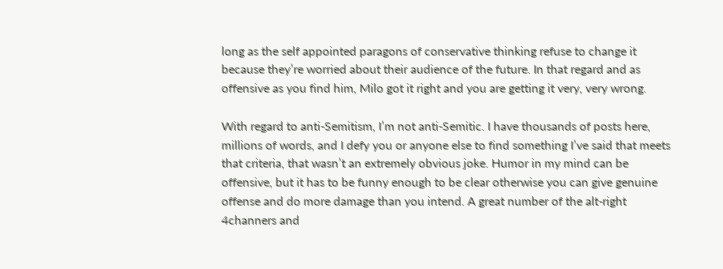long as the self appointed paragons of conservative thinking refuse to change it because they’re worried about their audience of the future. In that regard and as offensive as you find him, Milo got it right and you are getting it very, very wrong.

With regard to anti-Semitism, I’m not anti-Semitic. I have thousands of posts here, millions of words, and I defy you or anyone else to find something I’ve said that meets that criteria, that wasn’t an extremely obvious joke. Humor in my mind can be offensive, but it has to be funny enough to be clear otherwise you can give genuine offense and do more damage than you intend. A great number of the alt-right 4channers and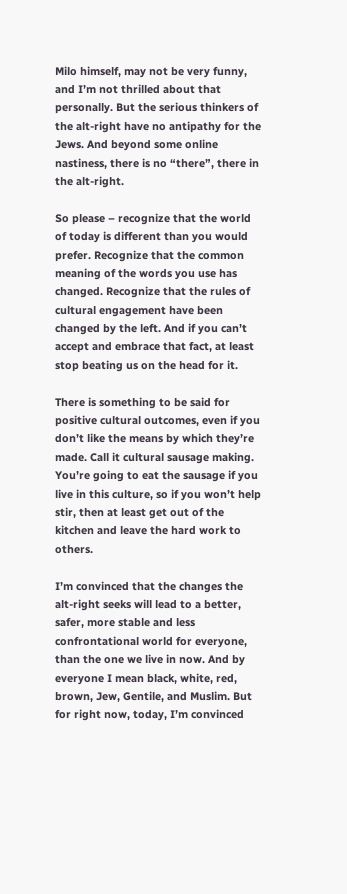Milo himself, may not be very funny, and I’m not thrilled about that personally. But the serious thinkers of the alt-right have no antipathy for the Jews. And beyond some online nastiness, there is no “there”, there in the alt-right.

So please – recognize that the world of today is different than you would prefer. Recognize that the common meaning of the words you use has changed. Recognize that the rules of cultural engagement have been changed by the left. And if you can’t accept and embrace that fact, at least stop beating us on the head for it.

There is something to be said for positive cultural outcomes, even if you don’t like the means by which they’re made. Call it cultural sausage making. You’re going to eat the sausage if you live in this culture, so if you won’t help stir, then at least get out of the kitchen and leave the hard work to others.

I’m convinced that the changes the alt-right seeks will lead to a better, safer, more stable and less confrontational world for everyone, than the one we live in now. And by everyone I mean black, white, red, brown, Jew, Gentile, and Muslim. But for right now, today, I’m convinced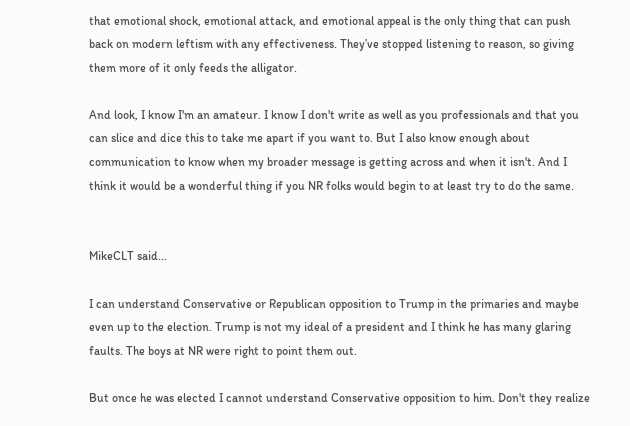that emotional shock, emotional attack, and emotional appeal is the only thing that can push back on modern leftism with any effectiveness. They’ve stopped listening to reason, so giving them more of it only feeds the alligator.

And look, I know I'm an amateur. I know I don't write as well as you professionals and that you can slice and dice this to take me apart if you want to. But I also know enough about communication to know when my broader message is getting across and when it isn't. And I think it would be a wonderful thing if you NR folks would begin to at least try to do the same.


MikeCLT said...

I can understand Conservative or Republican opposition to Trump in the primaries and maybe even up to the election. Trump is not my ideal of a president and I think he has many glaring faults. The boys at NR were right to point them out.

But once he was elected I cannot understand Conservative opposition to him. Don't they realize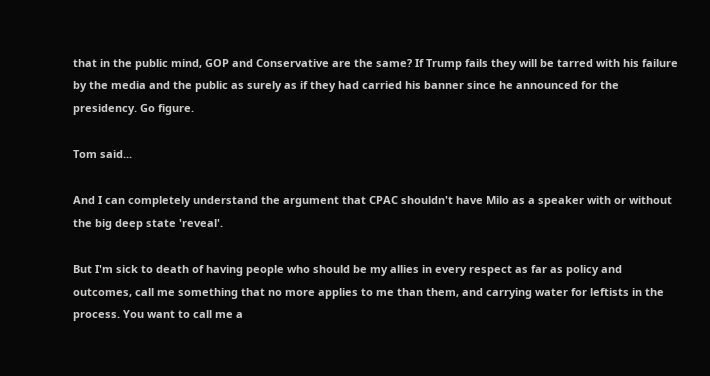that in the public mind, GOP and Conservative are the same? If Trump fails they will be tarred with his failure by the media and the public as surely as if they had carried his banner since he announced for the presidency. Go figure.

Tom said...

And I can completely understand the argument that CPAC shouldn't have Milo as a speaker with or without the big deep state 'reveal'.

But I'm sick to death of having people who should be my allies in every respect as far as policy and outcomes, call me something that no more applies to me than them, and carrying water for leftists in the process. You want to call me a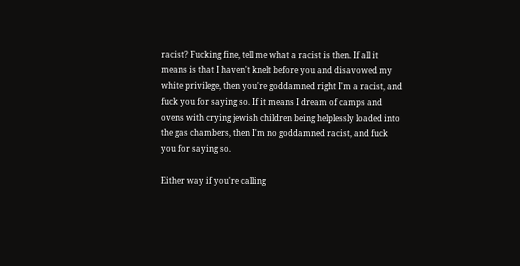racist? Fucking fine, tell me what a racist is then. If all it means is that I haven't knelt before you and disavowed my white privilege, then you're goddamned right I'm a racist, and fuck you for saying so. If it means I dream of camps and ovens with crying jewish children being helplessly loaded into the gas chambers, then I'm no goddamned racist, and fuck you for saying so.

Either way if you're calling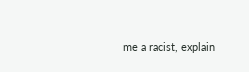me a racist, explain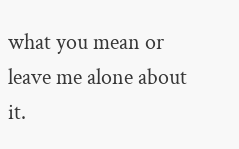what you mean or leave me alone about it.